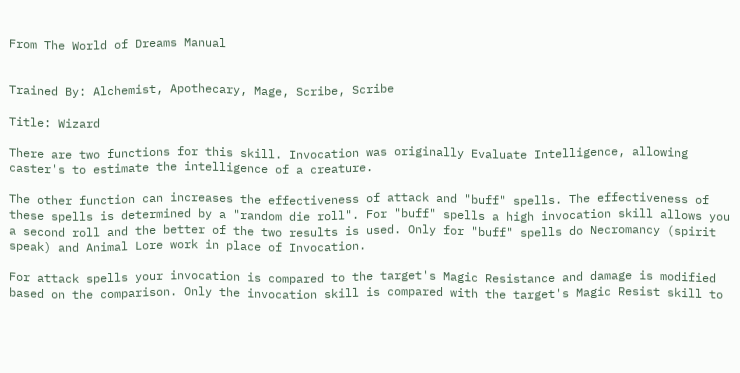From The World of Dreams Manual


Trained By: Alchemist, Apothecary, Mage, Scribe, Scribe

Title: Wizard

There are two functions for this skill. Invocation was originally Evaluate Intelligence, allowing caster's to estimate the intelligence of a creature.

The other function can increases the effectiveness of attack and "buff" spells. The effectiveness of these spells is determined by a "random die roll". For "buff" spells a high invocation skill allows you a second roll and the better of the two results is used. Only for "buff" spells do Necromancy (spirit speak) and Animal Lore work in place of Invocation.

For attack spells your invocation is compared to the target's Magic Resistance and damage is modified based on the comparison. Only the invocation skill is compared with the target's Magic Resist skill to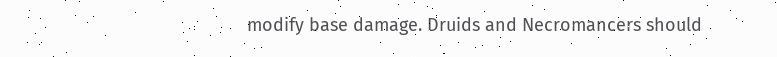modify base damage. Druids and Necromancers should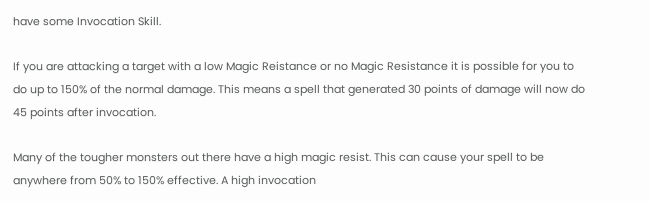have some Invocation Skill.

If you are attacking a target with a low Magic Reistance or no Magic Resistance it is possible for you to do up to 150% of the normal damage. This means a spell that generated 30 points of damage will now do 45 points after invocation.

Many of the tougher monsters out there have a high magic resist. This can cause your spell to be anywhere from 50% to 150% effective. A high invocation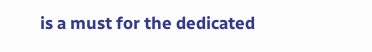is a must for the dedicated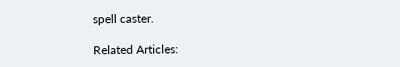spell caster.

Related Articles: